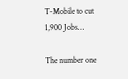T-Mobile to cut 1,900 Jobs…

The number one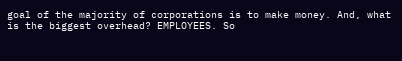goal of the majority of corporations is to make money. And, what is the biggest overhead? EMPLOYEES. So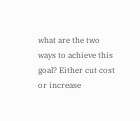what are the two ways to achieve this goal? Either cut cost or increase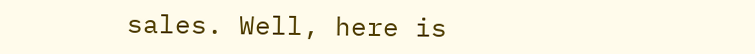sales. Well, here is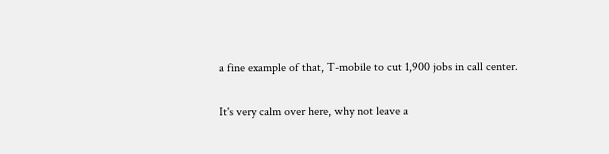a fine example of that, T-mobile to cut 1,900 jobs in call center.

It's very calm over here, why not leave a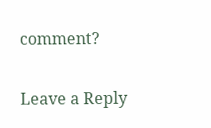comment?

Leave a Reply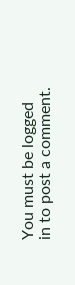You must be logged in to post a comment.